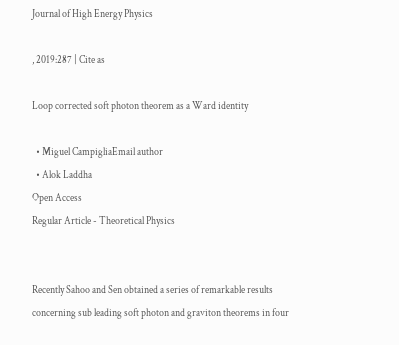Journal of High Energy Physics

, 2019:287 | Cite as

Loop corrected soft photon theorem as a Ward identity

  • Miguel CampigliaEmail author
  • Alok Laddha
Open Access
Regular Article - Theoretical Physics


Recently Sahoo and Sen obtained a series of remarkable results concerning sub leading soft photon and graviton theorems in four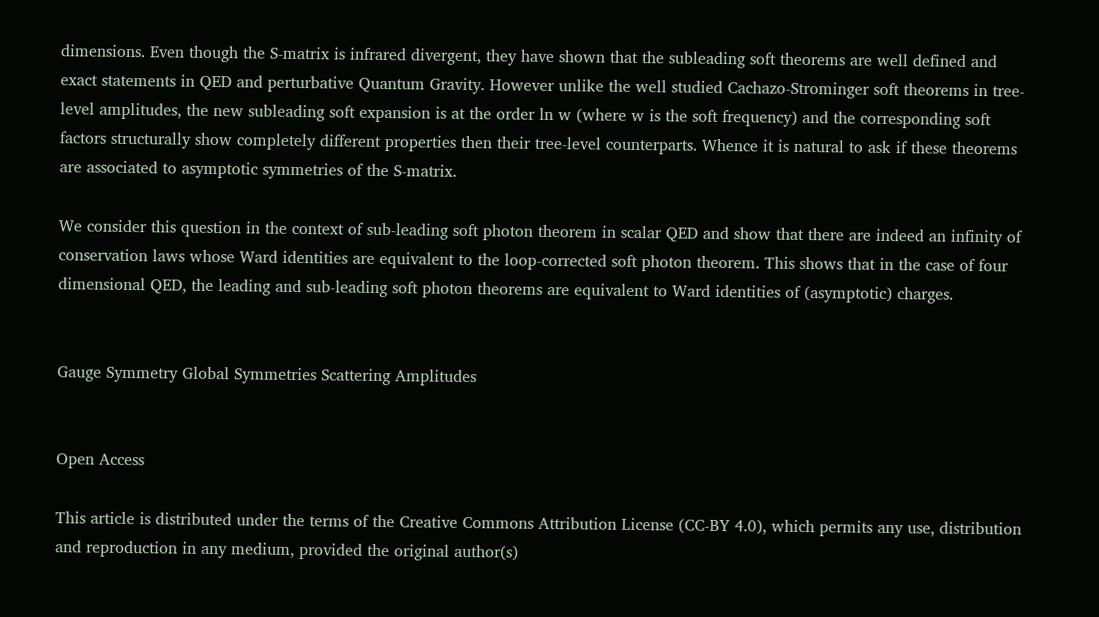dimensions. Even though the S-matrix is infrared divergent, they have shown that the subleading soft theorems are well defined and exact statements in QED and perturbative Quantum Gravity. However unlike the well studied Cachazo-Strominger soft theorems in tree-level amplitudes, the new subleading soft expansion is at the order ln w (where w is the soft frequency) and the corresponding soft factors structurally show completely different properties then their tree-level counterparts. Whence it is natural to ask if these theorems are associated to asymptotic symmetries of the S-matrix.

We consider this question in the context of sub-leading soft photon theorem in scalar QED and show that there are indeed an infinity of conservation laws whose Ward identities are equivalent to the loop-corrected soft photon theorem. This shows that in the case of four dimensional QED, the leading and sub-leading soft photon theorems are equivalent to Ward identities of (asymptotic) charges.


Gauge Symmetry Global Symmetries Scattering Amplitudes


Open Access

This article is distributed under the terms of the Creative Commons Attribution License (CC-BY 4.0), which permits any use, distribution and reproduction in any medium, provided the original author(s)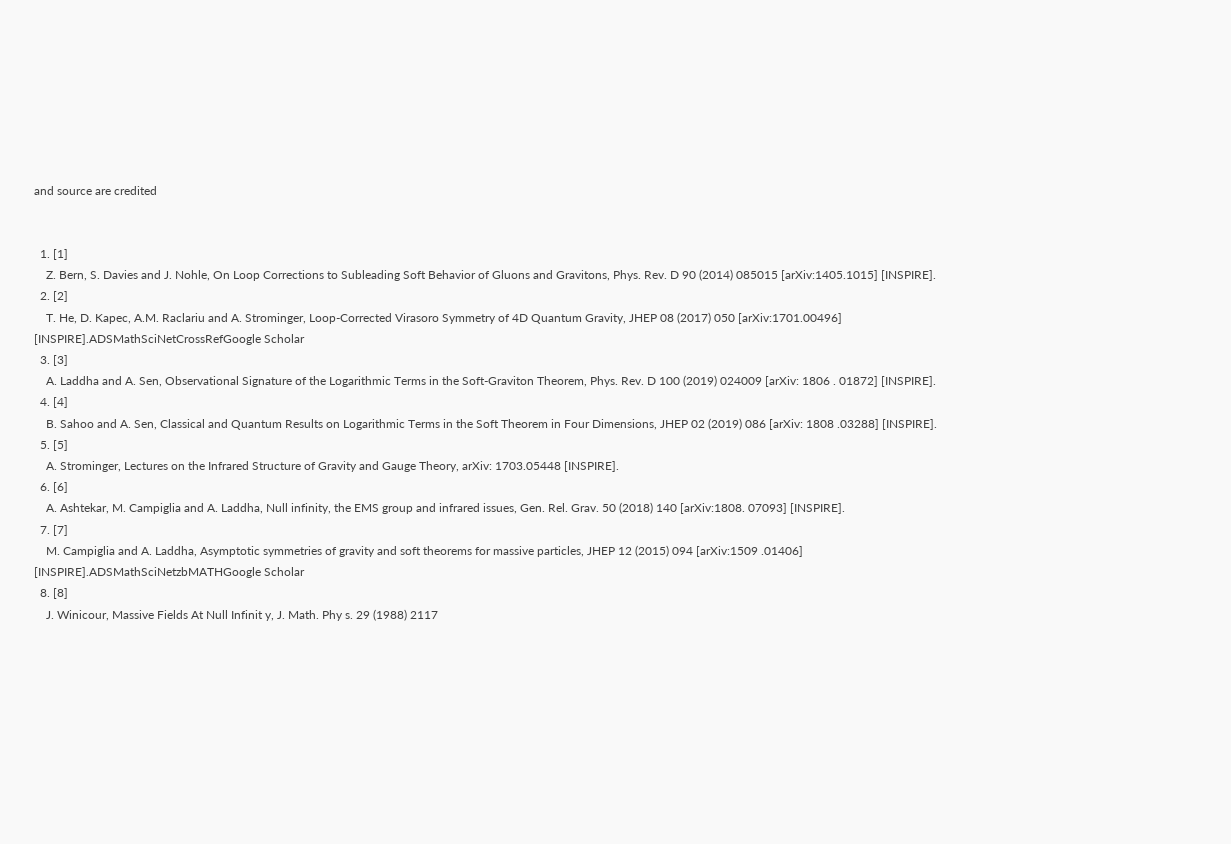and source are credited


  1. [1]
    Z. Bern, S. Davies and J. Nohle, On Loop Corrections to Subleading Soft Behavior of Gluons and Gravitons, Phys. Rev. D 90 (2014) 085015 [arXiv:1405.1015] [INSPIRE].
  2. [2]
    T. He, D. Kapec, A.M. Raclariu and A. Strominger, Loop-Corrected Virasoro Symmetry of 4D Quantum Gravity, JHEP 08 (2017) 050 [arXiv:1701.00496] [INSPIRE].ADSMathSciNetCrossRefGoogle Scholar
  3. [3]
    A. Laddha and A. Sen, Observational Signature of the Logarithmic Terms in the Soft-Graviton Theorem, Phys. Rev. D 100 (2019) 024009 [arXiv: 1806 . 01872] [INSPIRE].
  4. [4]
    B. Sahoo and A. Sen, Classical and Quantum Results on Logarithmic Terms in the Soft Theorem in Four Dimensions, JHEP 02 (2019) 086 [arXiv: 1808 .03288] [INSPIRE].
  5. [5]
    A. Strominger, Lectures on the Infrared Structure of Gravity and Gauge Theory, arXiv: 1703.05448 [INSPIRE].
  6. [6]
    A. Ashtekar, M. Campiglia and A. Laddha, Null infinity, the EMS group and infrared issues, Gen. Rel. Grav. 50 (2018) 140 [arXiv:1808. 07093] [INSPIRE].
  7. [7]
    M. Campiglia and A. Laddha, Asymptotic symmetries of gravity and soft theorems for massive particles, JHEP 12 (2015) 094 [arXiv:1509 .01406] [INSPIRE].ADSMathSciNetzbMATHGoogle Scholar
  8. [8]
    J. Winicour, Massive Fields At Null Infinit y, J. Math. Phy s. 29 (1988) 2117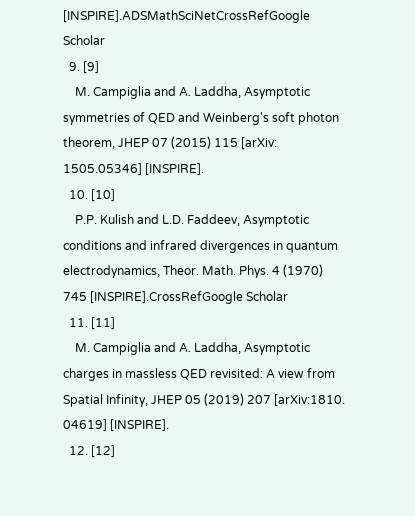[INSPIRE].ADSMathSciNetCrossRefGoogle Scholar
  9. [9]
    M. Campiglia and A. Laddha, Asymptotic symmetries of QED and Weinberg's soft photon theorem, JHEP 07 (2015) 115 [arXiv: 1505.05346] [INSPIRE].
  10. [10]
    P.P. Kulish and L.D. Faddeev, Asymptotic conditions and infrared divergences in quantum electrodynamics, Theor. Math. Phys. 4 (1970) 745 [INSPIRE].CrossRefGoogle Scholar
  11. [11]
    M. Campiglia and A. Laddha, Asymptotic charges in massless QED revisited: A view from Spatial Infinity, JHEP 05 (2019) 207 [arXiv:1810. 04619] [INSPIRE].
  12. [12]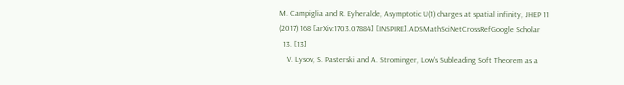M. Campiglia and R. Eyheralde, Asymptotic U(1) charges at spatial infinity, JHEP 11 (2017) 168 [arXiv:1703.07884] [INSPIRE].ADSMathSciNetCrossRefGoogle Scholar
  13. [13]
    V. Lysov, S. Pasterski and A. Strominger, Low's Subleading Soft Theorem as a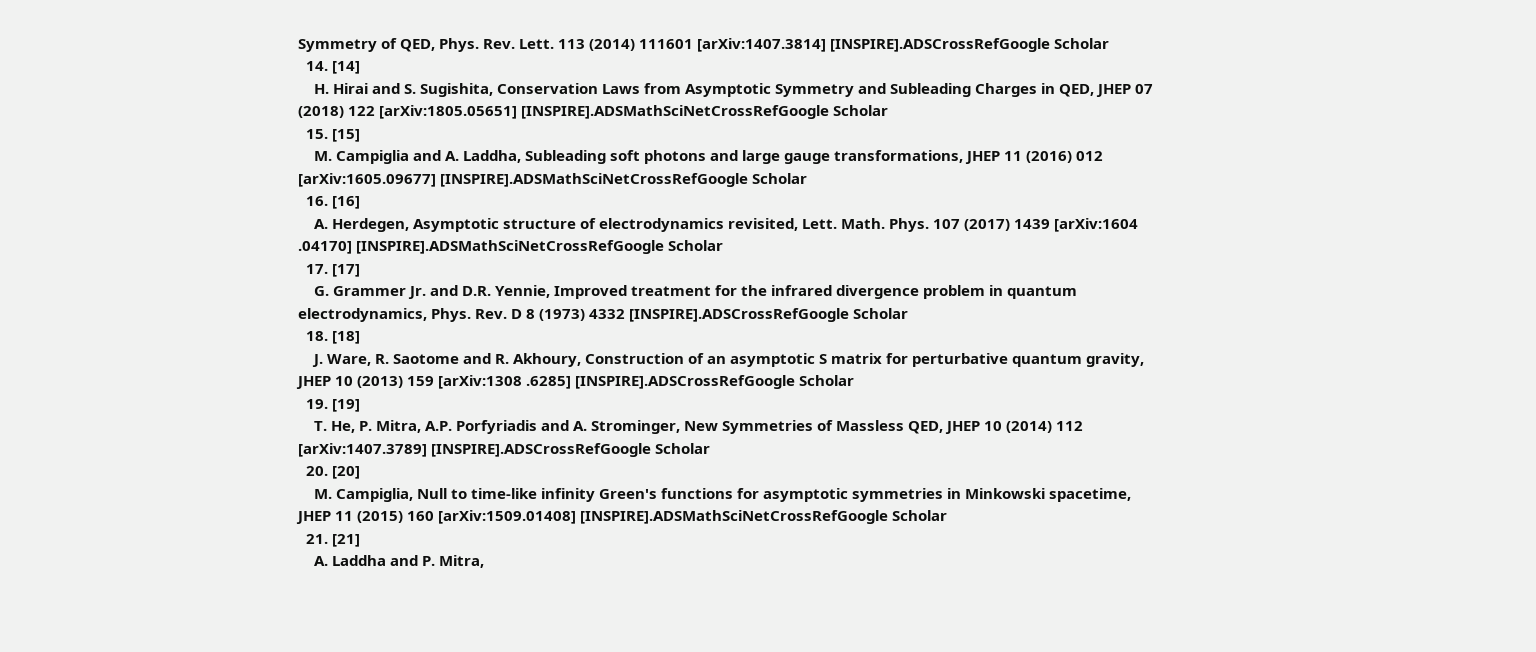Symmetry of QED, Phys. Rev. Lett. 113 (2014) 111601 [arXiv:1407.3814] [INSPIRE].ADSCrossRefGoogle Scholar
  14. [14]
    H. Hirai and S. Sugishita, Conservation Laws from Asymptotic Symmetry and Subleading Charges in QED, JHEP 07 (2018) 122 [arXiv:1805.05651] [INSPIRE].ADSMathSciNetCrossRefGoogle Scholar
  15. [15]
    M. Campiglia and A. Laddha, Subleading soft photons and large gauge transformations, JHEP 11 (2016) 012 [arXiv:1605.09677] [INSPIRE].ADSMathSciNetCrossRefGoogle Scholar
  16. [16]
    A. Herdegen, Asymptotic structure of electrodynamics revisited, Lett. Math. Phys. 107 (2017) 1439 [arXiv:1604 .04170] [INSPIRE].ADSMathSciNetCrossRefGoogle Scholar
  17. [17]
    G. Grammer Jr. and D.R. Yennie, Improved treatment for the infrared divergence problem in quantum electrodynamics, Phys. Rev. D 8 (1973) 4332 [INSPIRE].ADSCrossRefGoogle Scholar
  18. [18]
    J. Ware, R. Saotome and R. Akhoury, Construction of an asymptotic S matrix for perturbative quantum gravity, JHEP 10 (2013) 159 [arXiv:1308 .6285] [INSPIRE].ADSCrossRefGoogle Scholar
  19. [19]
    T. He, P. Mitra, A.P. Porfyriadis and A. Strominger, New Symmetries of Massless QED, JHEP 10 (2014) 112 [arXiv:1407.3789] [INSPIRE].ADSCrossRefGoogle Scholar
  20. [20]
    M. Campiglia, Null to time-like infinity Green's functions for asymptotic symmetries in Minkowski spacetime, JHEP 11 (2015) 160 [arXiv:1509.01408] [INSPIRE].ADSMathSciNetCrossRefGoogle Scholar
  21. [21]
    A. Laddha and P. Mitra,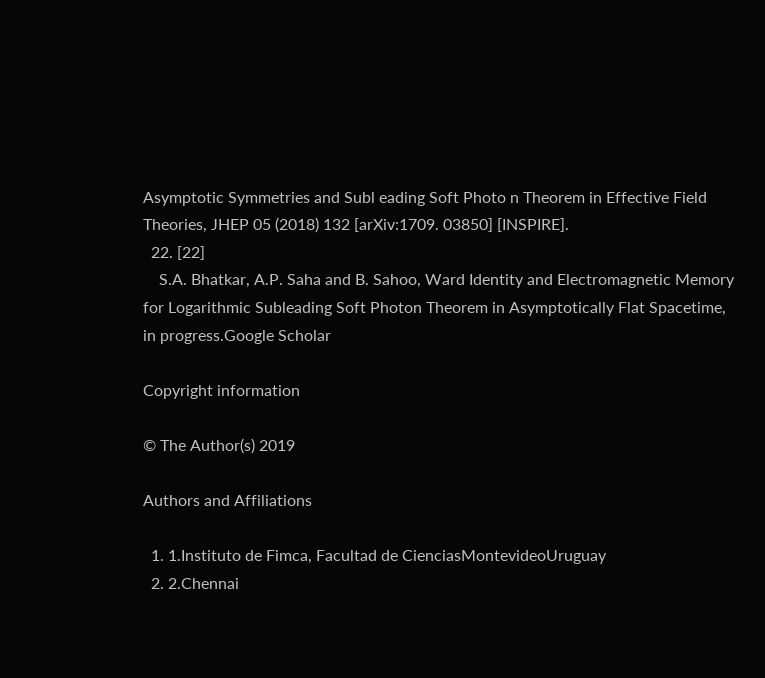Asymptotic Symmetries and Subl eading Soft Photo n Theorem in Effective Field Theories, JHEP 05 (2018) 132 [arXiv:1709. 03850] [INSPIRE].
  22. [22]
    S.A. Bhatkar, A.P. Saha and B. Sahoo, Ward Identity and Electromagnetic Memory for Logarithmic Subleading Soft Photon Theorem in Asymptotically Flat Spacetime, in progress.Google Scholar

Copyright information

© The Author(s) 2019

Authors and Affiliations

  1. 1.Instituto de Fimca, Facultad de CienciasMontevideoUruguay
  2. 2.Chennai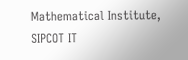Mathematical Institute, SIPCOT IT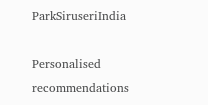ParkSiruseriIndia

Personalised recommendations